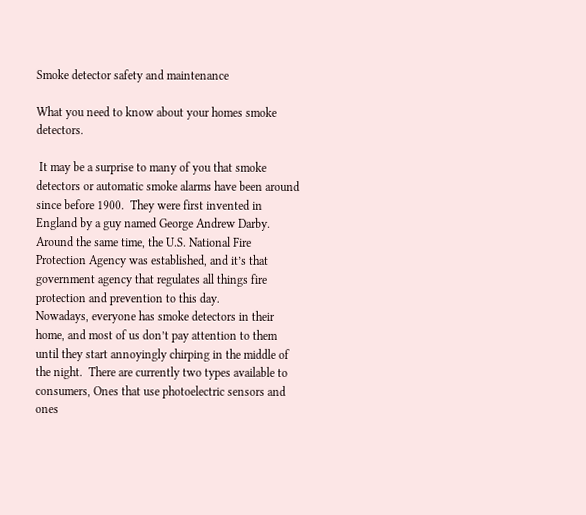Smoke detector safety and maintenance

What you need to know about your homes smoke detectors.

 It may be a surprise to many of you that smoke detectors or automatic smoke alarms have been around since before 1900.  They were first invented in England by a guy named George Andrew Darby. Around the same time, the U.S. National Fire Protection Agency was established, and it’s that government agency that regulates all things fire protection and prevention to this day.
Nowadays, everyone has smoke detectors in their home, and most of us don’t pay attention to them until they start annoyingly chirping in the middle of the night.  There are currently two types available to consumers, Ones that use photoelectric sensors and ones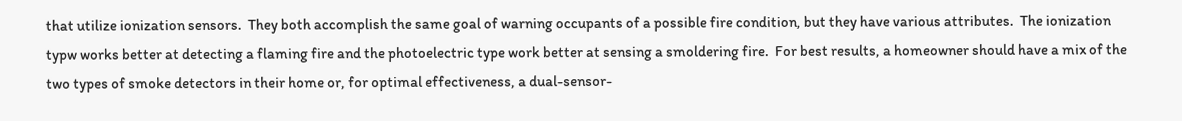that utilize ionization sensors.  They both accomplish the same goal of warning occupants of a possible fire condition, but they have various attributes.  The ionization typw works better at detecting a flaming fire and the photoelectric type work better at sensing a smoldering fire.  For best results, a homeowner should have a mix of the two types of smoke detectors in their home or, for optimal effectiveness, a dual-sensor-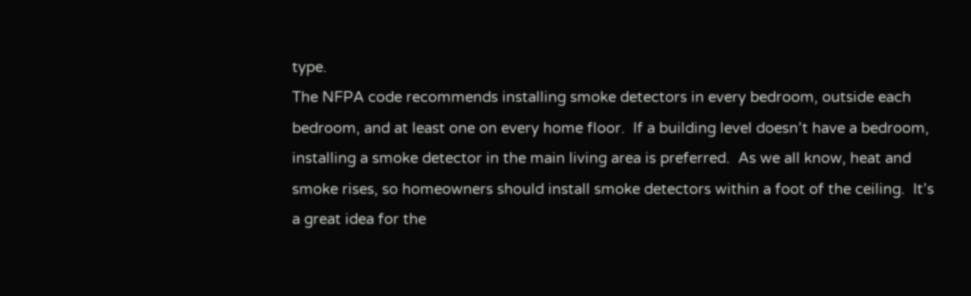type.
The NFPA code recommends installing smoke detectors in every bedroom, outside each bedroom, and at least one on every home floor.  If a building level doesn’t have a bedroom, installing a smoke detector in the main living area is preferred.  As we all know, heat and smoke rises, so homeowners should install smoke detectors within a foot of the ceiling.  It’s a great idea for the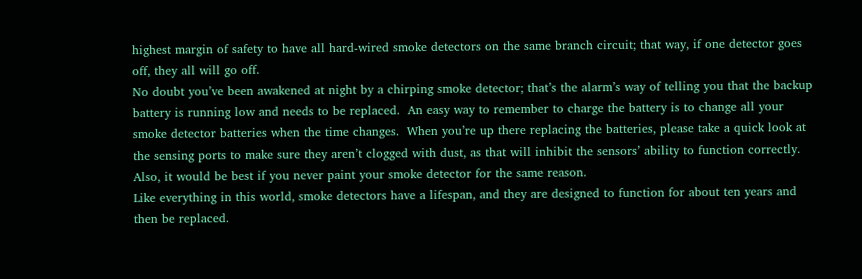highest margin of safety to have all hard-wired smoke detectors on the same branch circuit; that way, if one detector goes off, they all will go off.
No doubt you’ve been awakened at night by a chirping smoke detector; that’s the alarm’s way of telling you that the backup battery is running low and needs to be replaced.  An easy way to remember to charge the battery is to change all your smoke detector batteries when the time changes.  When you’re up there replacing the batteries, please take a quick look at the sensing ports to make sure they aren’t clogged with dust, as that will inhibit the sensors’ ability to function correctly.  Also, it would be best if you never paint your smoke detector for the same reason.
Like everything in this world, smoke detectors have a lifespan, and they are designed to function for about ten years and then be replaced.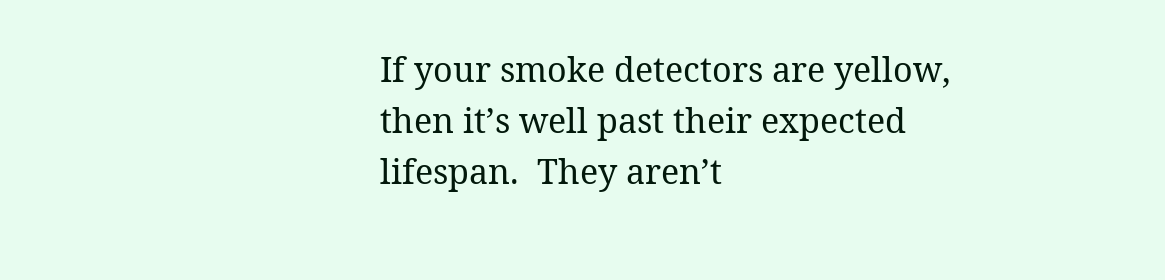If your smoke detectors are yellow, then it’s well past their expected lifespan.  They aren’t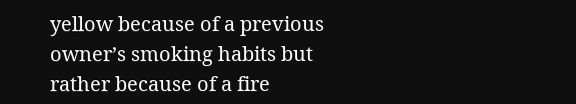yellow because of a previous owner’s smoking habits but rather because of a fire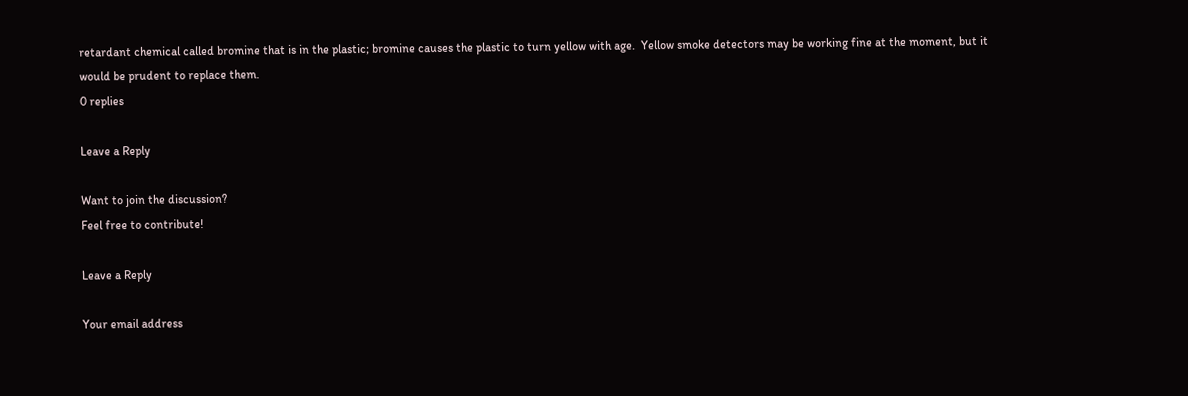retardant chemical called bromine that is in the plastic; bromine causes the plastic to turn yellow with age.  Yellow smoke detectors may be working fine at the moment, but it would be prudent to replace them.
0 replies

Leave a Reply

Want to join the discussion?
Feel free to contribute!

Leave a Reply

Your email address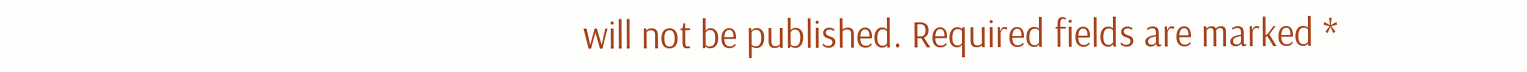will not be published. Required fields are marked *